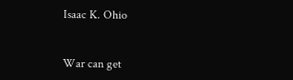Isaac K. Ohio


War can get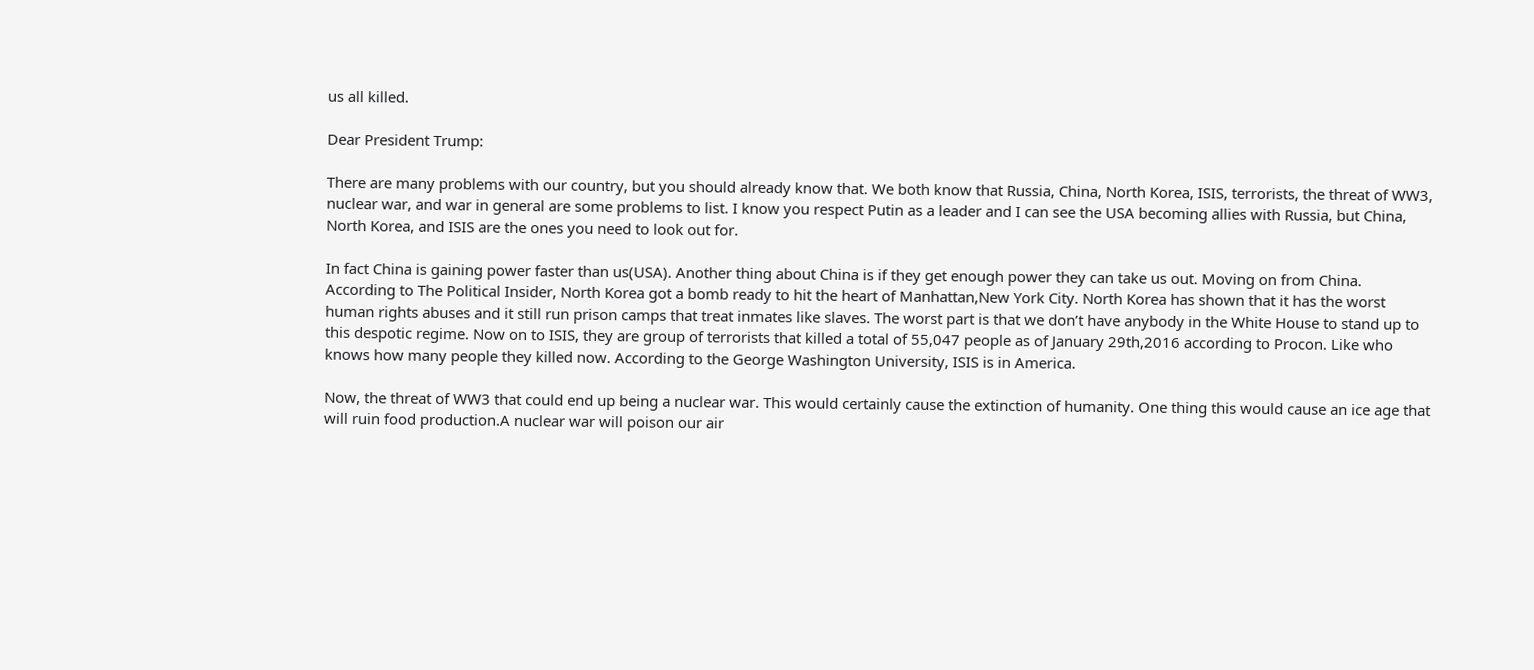us all killed.

Dear President Trump:

There are many problems with our country, but you should already know that. We both know that Russia, China, North Korea, ISIS, terrorists, the threat of WW3, nuclear war, and war in general are some problems to list. I know you respect Putin as a leader and I can see the USA becoming allies with Russia, but China, North Korea, and ISIS are the ones you need to look out for.

In fact China is gaining power faster than us(USA). Another thing about China is if they get enough power they can take us out. Moving on from China. According to The Political Insider, North Korea got a bomb ready to hit the heart of Manhattan,New York City. North Korea has shown that it has the worst human rights abuses and it still run prison camps that treat inmates like slaves. The worst part is that we don’t have anybody in the White House to stand up to this despotic regime. Now on to ISIS, they are group of terrorists that killed a total of 55,047 people as of January 29th,2016 according to Procon. Like who knows how many people they killed now. According to the George Washington University, ISIS is in America.

Now, the threat of WW3 that could end up being a nuclear war. This would certainly cause the extinction of humanity. One thing this would cause an ice age that will ruin food production.A nuclear war will poison our air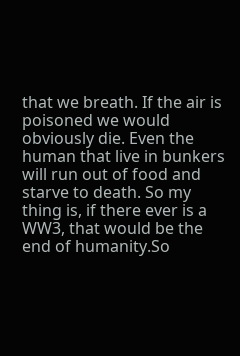that we breath. If the air is poisoned we would obviously die. Even the human that live in bunkers will run out of food and starve to death. So my thing is, if there ever is a WW3, that would be the end of humanity.So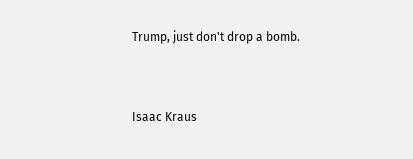Trump, just don't drop a bomb.


Isaac Kraus